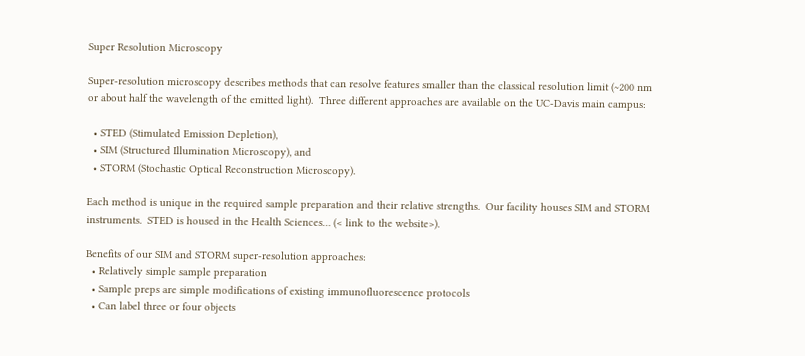Super Resolution Microscopy

Super-resolution microscopy describes methods that can resolve features smaller than the classical resolution limit (~200 nm or about half the wavelength of the emitted light).  Three different approaches are available on the UC-Davis main campus:

  • STED (Stimulated Emission Depletion),
  • SIM (Structured Illumination Microscopy), and
  • STORM (Stochastic Optical Reconstruction Microscopy).

Each method is unique in the required sample preparation and their relative strengths.  Our facility houses SIM and STORM instruments.  STED is housed in the Health Sciences… (< link to the website>).

Benefits of our SIM and STORM super-resolution approaches:
  • Relatively simple sample preparation
  • Sample preps are simple modifications of existing immunofluorescence protocols
  • Can label three or four objects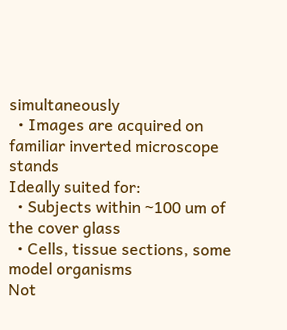simultaneously
  • Images are acquired on familiar inverted microscope stands
Ideally suited for:
  • Subjects within ~100 um of the cover glass
  • Cells, tissue sections, some model organisms
Not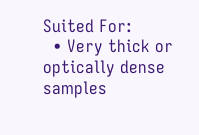Suited For:
  • Very thick or optically dense samples